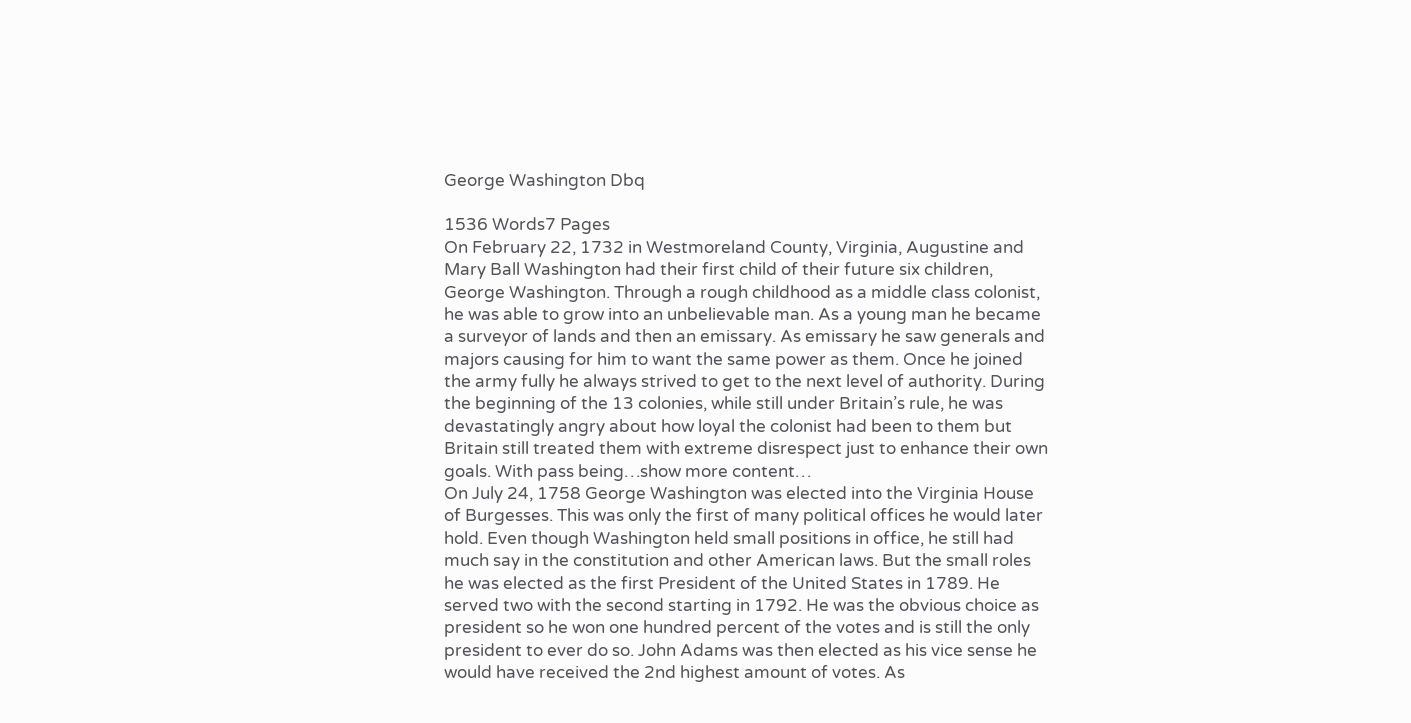George Washington Dbq

1536 Words7 Pages
On February 22, 1732 in Westmoreland County, Virginia, Augustine and Mary Ball Washington had their first child of their future six children, George Washington. Through a rough childhood as a middle class colonist, he was able to grow into an unbelievable man. As a young man he became a surveyor of lands and then an emissary. As emissary he saw generals and majors causing for him to want the same power as them. Once he joined the army fully he always strived to get to the next level of authority. During the beginning of the 13 colonies, while still under Britain’s rule, he was devastatingly angry about how loyal the colonist had been to them but Britain still treated them with extreme disrespect just to enhance their own goals. With pass being…show more content…
On July 24, 1758 George Washington was elected into the Virginia House of Burgesses. This was only the first of many political offices he would later hold. Even though Washington held small positions in office, he still had much say in the constitution and other American laws. But the small roles he was elected as the first President of the United States in 1789. He served two with the second starting in 1792. He was the obvious choice as president so he won one hundred percent of the votes and is still the only president to ever do so. John Adams was then elected as his vice sense he would have received the 2nd highest amount of votes. As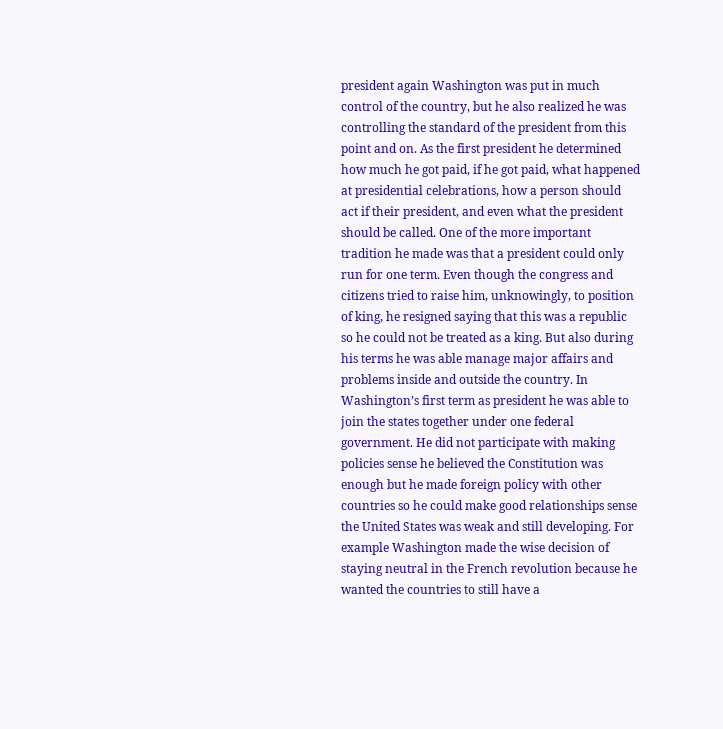president again Washington was put in much control of the country, but he also realized he was controlling the standard of the president from this point and on. As the first president he determined how much he got paid, if he got paid, what happened at presidential celebrations, how a person should act if their president, and even what the president should be called. One of the more important tradition he made was that a president could only run for one term. Even though the congress and citizens tried to raise him, unknowingly, to position of king, he resigned saying that this was a republic so he could not be treated as a king. But also during his terms he was able manage major affairs and problems inside and outside the country. In Washington’s first term as president he was able to join the states together under one federal government. He did not participate with making policies sense he believed the Constitution was enough but he made foreign policy with other countries so he could make good relationships sense the United States was weak and still developing. For example Washington made the wise decision of staying neutral in the French revolution because he wanted the countries to still have a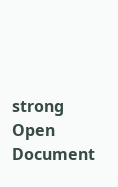strong
Open Document